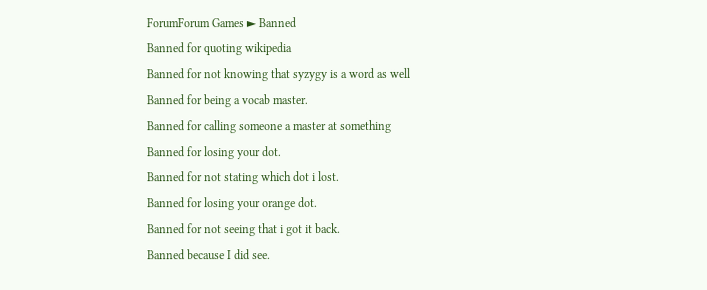ForumForum Games ► Banned
Banned for quoting wikipedia
Banned for not knowing that syzygy is a word as well
Banned for being a vocab master.
Banned for calling someone a master at something
Banned for losing your dot.
Banned for not stating which dot i lost.
Banned for losing your orange dot.
Banned for not seeing that i got it back.
Banned because I did see.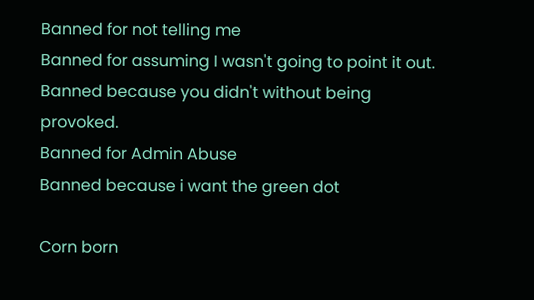Banned for not telling me
Banned for assuming I wasn't going to point it out.
Banned because you didn't without being provoked.
Banned for Admin Abuse
Banned because i want the green dot

Corn born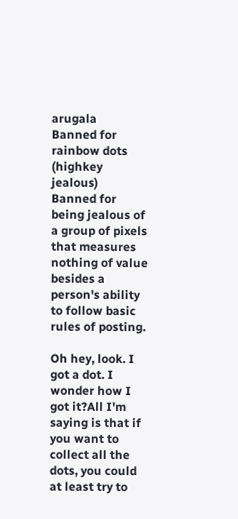arugala
Banned for rainbow dots
(highkey jealous)
Banned for being jealous of a group of pixels that measures nothing of value besides a person's ability to follow basic rules of posting.

Oh hey, look. I got a dot. I wonder how I got it?All I'm saying is that if you want to collect all the dots, you could at least try to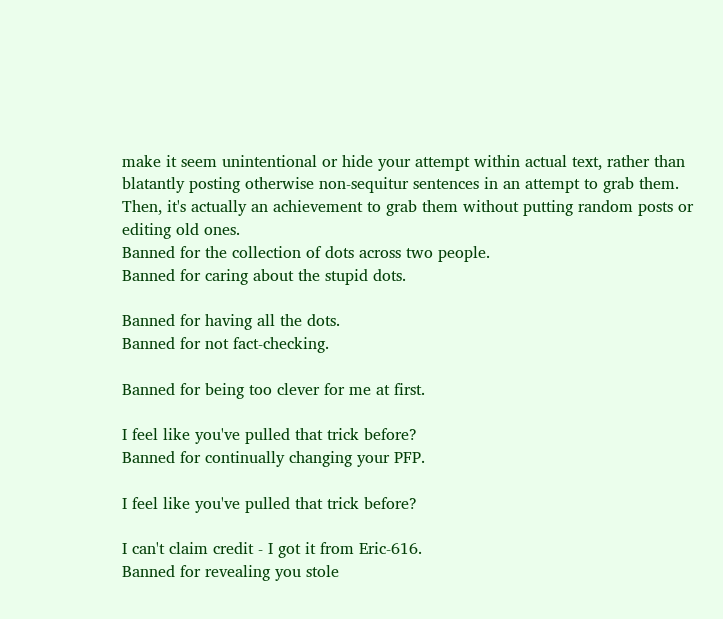make it seem unintentional or hide your attempt within actual text, rather than blatantly posting otherwise non-sequitur sentences in an attempt to grab them. Then, it's actually an achievement to grab them without putting random posts or editing old ones.
Banned for the collection of dots across two people.
Banned for caring about the stupid dots.

Banned for having all the dots.
Banned for not fact-checking.

Banned for being too clever for me at first.

I feel like you've pulled that trick before?
Banned for continually changing your PFP.

I feel like you've pulled that trick before?

I can't claim credit - I got it from Eric-616.
Banned for revealing you stole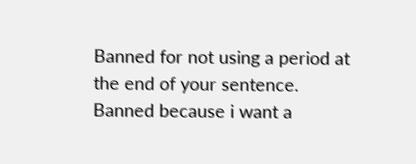Banned for not using a period at the end of your sentence.
Banned because i want a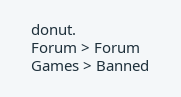donut.
Forum > Forum Games > Banned